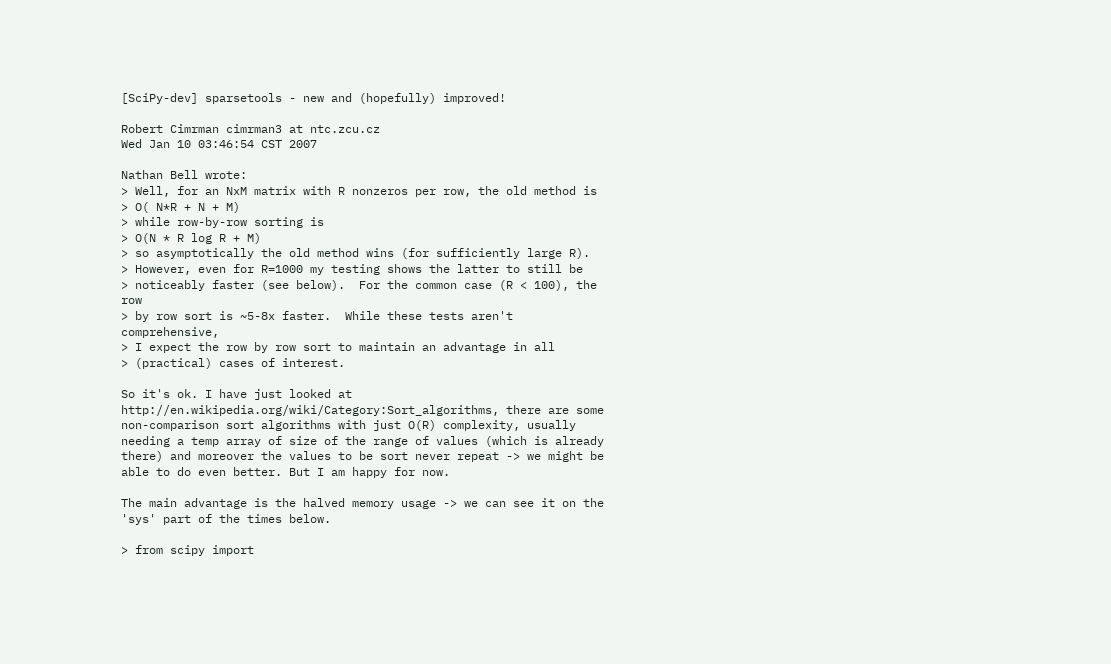[SciPy-dev] sparsetools - new and (hopefully) improved!

Robert Cimrman cimrman3 at ntc.zcu.cz
Wed Jan 10 03:46:54 CST 2007

Nathan Bell wrote:
> Well, for an NxM matrix with R nonzeros per row, the old method is
> O( N*R + N + M)
> while row-by-row sorting is
> O(N * R log R + M)
> so asymptotically the old method wins (for sufficiently large R).
> However, even for R=1000 my testing shows the latter to still be
> noticeably faster (see below).  For the common case (R < 100), the row
> by row sort is ~5-8x faster.  While these tests aren't comprehensive,
> I expect the row by row sort to maintain an advantage in all
> (practical) cases of interest.

So it's ok. I have just looked at
http://en.wikipedia.org/wiki/Category:Sort_algorithms, there are some
non-comparison sort algorithms with just O(R) complexity, usually
needing a temp array of size of the range of values (which is already
there) and moreover the values to be sort never repeat -> we might be
able to do even better. But I am happy for now.

The main advantage is the halved memory usage -> we can see it on the
'sys' part of the times below.

> from scipy import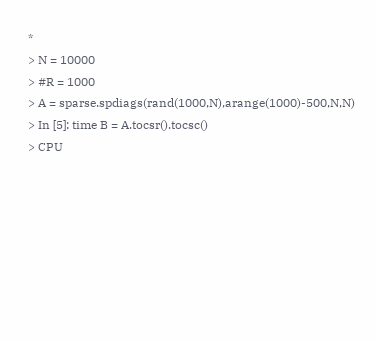*
> N = 10000
> #R = 1000
> A = sparse.spdiags(rand(1000,N),arange(1000)-500,N,N)
> In [5]: time B = A.tocsr().tocsc()
> CPU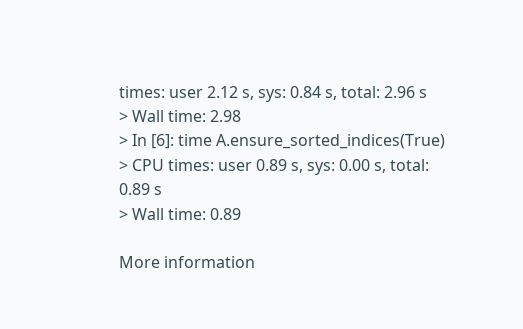times: user 2.12 s, sys: 0.84 s, total: 2.96 s
> Wall time: 2.98
> In [6]: time A.ensure_sorted_indices(True)
> CPU times: user 0.89 s, sys: 0.00 s, total: 0.89 s
> Wall time: 0.89

More information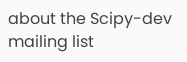about the Scipy-dev mailing list